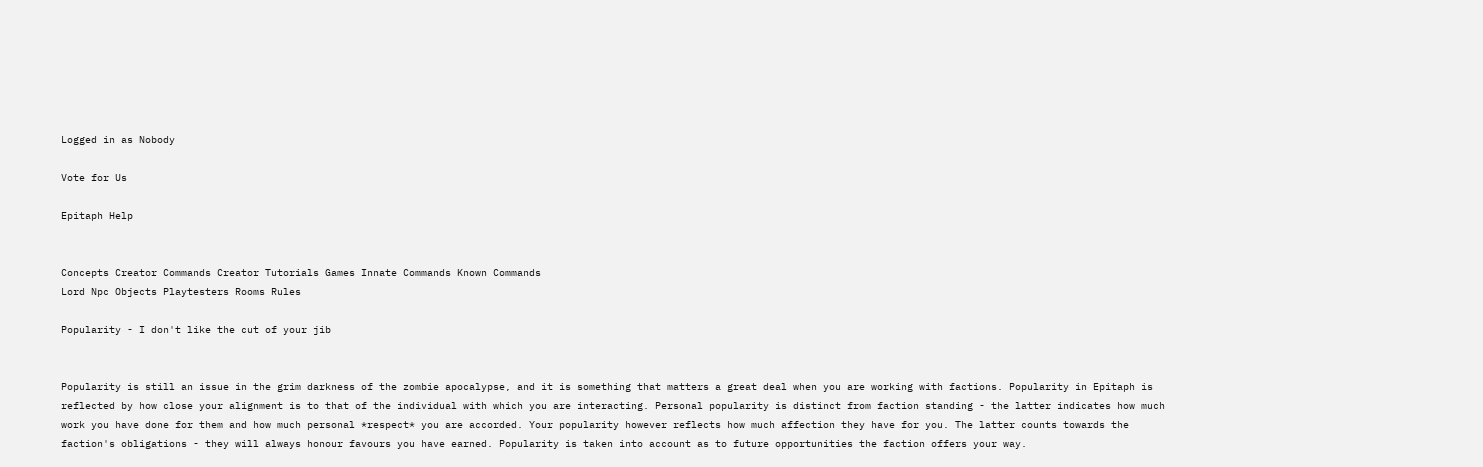Logged in as Nobody

Vote for Us

Epitaph Help


Concepts Creator Commands Creator Tutorials Games Innate Commands Known Commands
Lord Npc Objects Playtesters Rooms Rules

Popularity - I don't like the cut of your jib


Popularity is still an issue in the grim darkness of the zombie apocalypse, and it is something that matters a great deal when you are working with factions. Popularity in Epitaph is reflected by how close your alignment is to that of the individual with which you are interacting. Personal popularity is distinct from faction standing - the latter indicates how much work you have done for them and how much personal *respect* you are accorded. Your popularity however reflects how much affection they have for you. The latter counts towards the faction's obligations - they will always honour favours you have earned. Popularity is taken into account as to future opportunities the faction offers your way.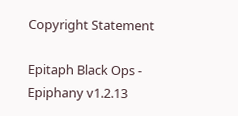Copyright Statement

Epitaph Black Ops - Epiphany v1.2.13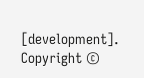[development]. Copyright ©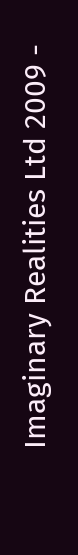Imaginary Realities Ltd 2009 -